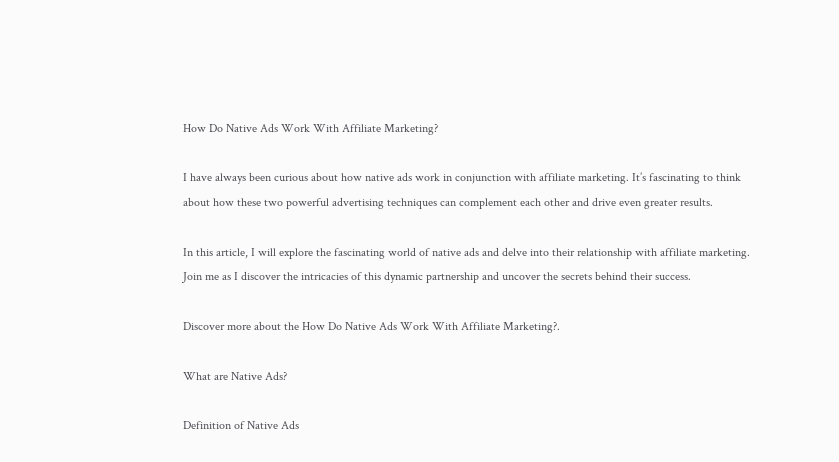How Do Native Ads Work With Affiliate Marketing?

I have always been curious about how native ads work in conjunction with affiliate marketing. It’s fascinating to think about how these two powerful advertising techniques can complement each other and drive even greater results.

In this article, I will explore the fascinating world of native ads and delve into their relationship with affiliate marketing. Join me as I discover the intricacies of this dynamic partnership and uncover the secrets behind their success.

Discover more about the How Do Native Ads Work With Affiliate Marketing?.

What are Native Ads?

Definition of Native Ads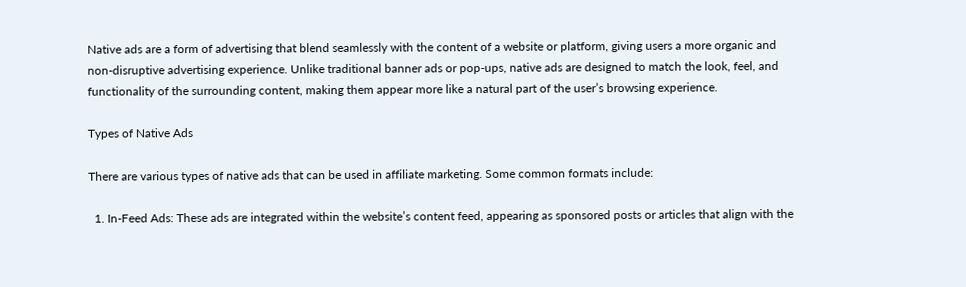Native ads are a form of advertising that blend seamlessly with the content of a website or platform, giving users a more organic and non-disruptive advertising experience. Unlike traditional banner ads or pop-ups, native ads are designed to match the look, feel, and functionality of the surrounding content, making them appear more like a natural part of the user’s browsing experience.

Types of Native Ads

There are various types of native ads that can be used in affiliate marketing. Some common formats include:

  1. In-Feed Ads: These ads are integrated within the website’s content feed, appearing as sponsored posts or articles that align with the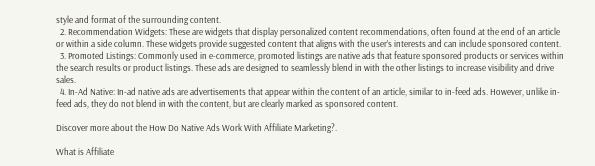style and format of the surrounding content.
  2. Recommendation Widgets: These are widgets that display personalized content recommendations, often found at the end of an article or within a side column. These widgets provide suggested content that aligns with the user’s interests and can include sponsored content.
  3. Promoted Listings: Commonly used in e-commerce, promoted listings are native ads that feature sponsored products or services within the search results or product listings. These ads are designed to seamlessly blend in with the other listings to increase visibility and drive sales.
  4. In-Ad Native: In-ad native ads are advertisements that appear within the content of an article, similar to in-feed ads. However, unlike in-feed ads, they do not blend in with the content, but are clearly marked as sponsored content.

Discover more about the How Do Native Ads Work With Affiliate Marketing?.

What is Affiliate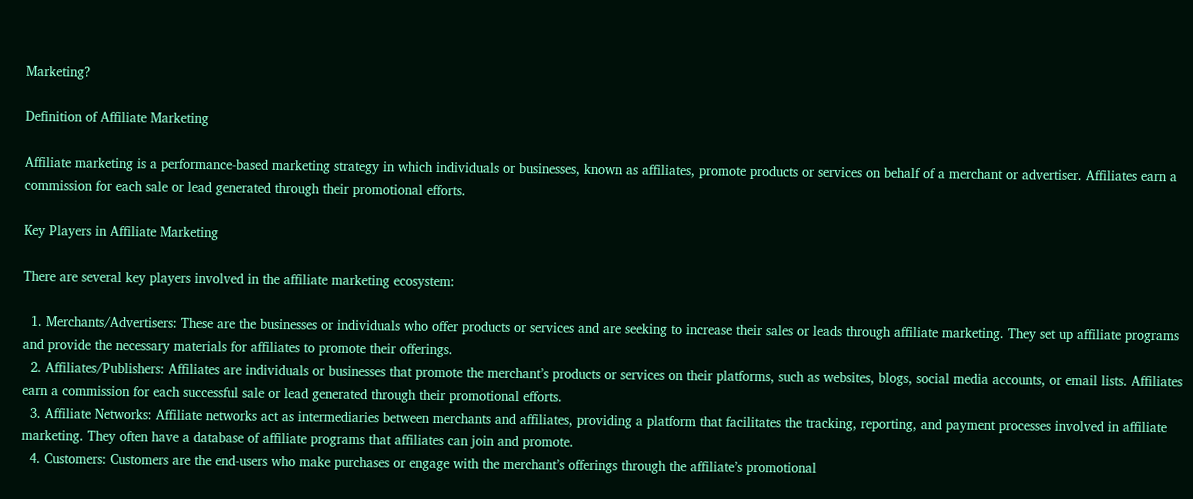Marketing?

Definition of Affiliate Marketing

Affiliate marketing is a performance-based marketing strategy in which individuals or businesses, known as affiliates, promote products or services on behalf of a merchant or advertiser. Affiliates earn a commission for each sale or lead generated through their promotional efforts.

Key Players in Affiliate Marketing

There are several key players involved in the affiliate marketing ecosystem:

  1. Merchants/Advertisers: These are the businesses or individuals who offer products or services and are seeking to increase their sales or leads through affiliate marketing. They set up affiliate programs and provide the necessary materials for affiliates to promote their offerings.
  2. Affiliates/Publishers: Affiliates are individuals or businesses that promote the merchant’s products or services on their platforms, such as websites, blogs, social media accounts, or email lists. Affiliates earn a commission for each successful sale or lead generated through their promotional efforts.
  3. Affiliate Networks: Affiliate networks act as intermediaries between merchants and affiliates, providing a platform that facilitates the tracking, reporting, and payment processes involved in affiliate marketing. They often have a database of affiliate programs that affiliates can join and promote.
  4. Customers: Customers are the end-users who make purchases or engage with the merchant’s offerings through the affiliate’s promotional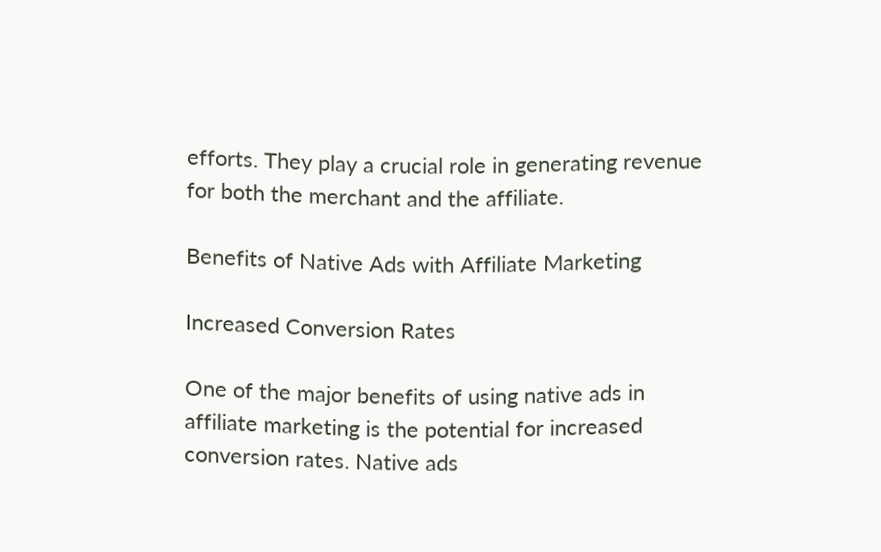efforts. They play a crucial role in generating revenue for both the merchant and the affiliate.

Benefits of Native Ads with Affiliate Marketing

Increased Conversion Rates

One of the major benefits of using native ads in affiliate marketing is the potential for increased conversion rates. Native ads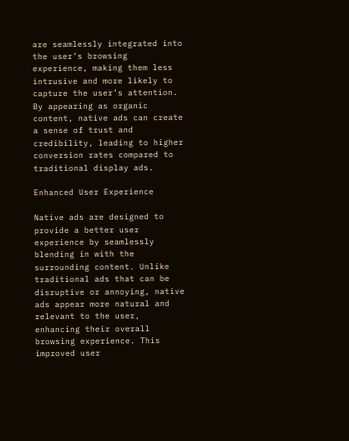are seamlessly integrated into the user’s browsing experience, making them less intrusive and more likely to capture the user’s attention. By appearing as organic content, native ads can create a sense of trust and credibility, leading to higher conversion rates compared to traditional display ads.

Enhanced User Experience

Native ads are designed to provide a better user experience by seamlessly blending in with the surrounding content. Unlike traditional ads that can be disruptive or annoying, native ads appear more natural and relevant to the user, enhancing their overall browsing experience. This improved user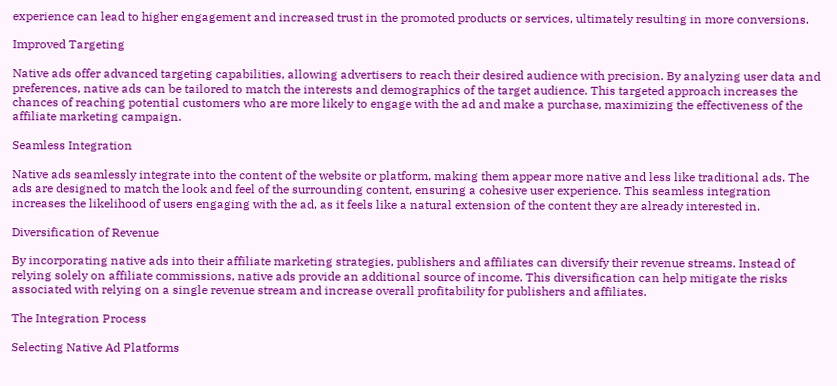experience can lead to higher engagement and increased trust in the promoted products or services, ultimately resulting in more conversions.

Improved Targeting

Native ads offer advanced targeting capabilities, allowing advertisers to reach their desired audience with precision. By analyzing user data and preferences, native ads can be tailored to match the interests and demographics of the target audience. This targeted approach increases the chances of reaching potential customers who are more likely to engage with the ad and make a purchase, maximizing the effectiveness of the affiliate marketing campaign.

Seamless Integration

Native ads seamlessly integrate into the content of the website or platform, making them appear more native and less like traditional ads. The ads are designed to match the look and feel of the surrounding content, ensuring a cohesive user experience. This seamless integration increases the likelihood of users engaging with the ad, as it feels like a natural extension of the content they are already interested in.

Diversification of Revenue

By incorporating native ads into their affiliate marketing strategies, publishers and affiliates can diversify their revenue streams. Instead of relying solely on affiliate commissions, native ads provide an additional source of income. This diversification can help mitigate the risks associated with relying on a single revenue stream and increase overall profitability for publishers and affiliates.

The Integration Process

Selecting Native Ad Platforms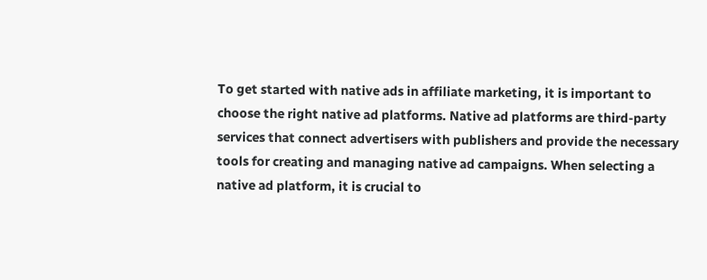To get started with native ads in affiliate marketing, it is important to choose the right native ad platforms. Native ad platforms are third-party services that connect advertisers with publishers and provide the necessary tools for creating and managing native ad campaigns. When selecting a native ad platform, it is crucial to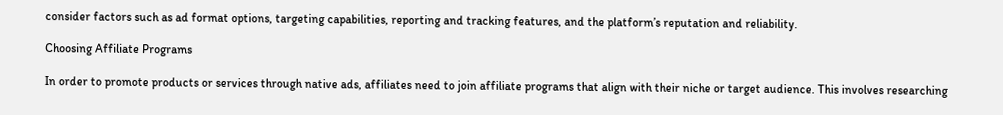consider factors such as ad format options, targeting capabilities, reporting and tracking features, and the platform’s reputation and reliability.

Choosing Affiliate Programs

In order to promote products or services through native ads, affiliates need to join affiliate programs that align with their niche or target audience. This involves researching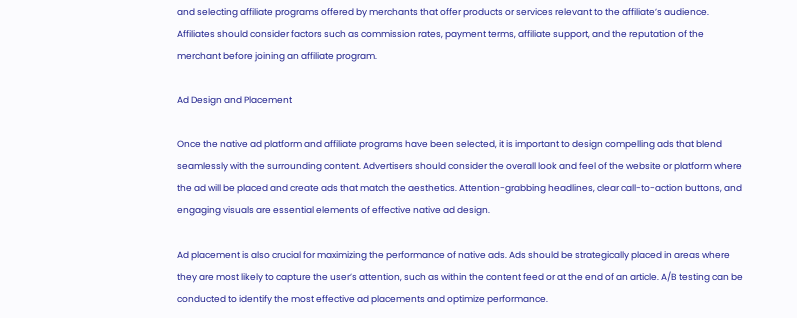and selecting affiliate programs offered by merchants that offer products or services relevant to the affiliate’s audience. Affiliates should consider factors such as commission rates, payment terms, affiliate support, and the reputation of the merchant before joining an affiliate program.

Ad Design and Placement

Once the native ad platform and affiliate programs have been selected, it is important to design compelling ads that blend seamlessly with the surrounding content. Advertisers should consider the overall look and feel of the website or platform where the ad will be placed and create ads that match the aesthetics. Attention-grabbing headlines, clear call-to-action buttons, and engaging visuals are essential elements of effective native ad design.

Ad placement is also crucial for maximizing the performance of native ads. Ads should be strategically placed in areas where they are most likely to capture the user’s attention, such as within the content feed or at the end of an article. A/B testing can be conducted to identify the most effective ad placements and optimize performance.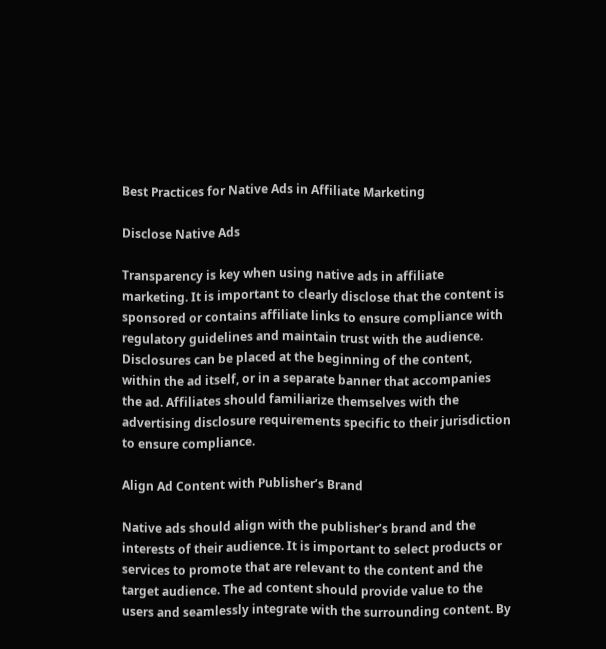Best Practices for Native Ads in Affiliate Marketing

Disclose Native Ads

Transparency is key when using native ads in affiliate marketing. It is important to clearly disclose that the content is sponsored or contains affiliate links to ensure compliance with regulatory guidelines and maintain trust with the audience. Disclosures can be placed at the beginning of the content, within the ad itself, or in a separate banner that accompanies the ad. Affiliates should familiarize themselves with the advertising disclosure requirements specific to their jurisdiction to ensure compliance.

Align Ad Content with Publisher’s Brand

Native ads should align with the publisher’s brand and the interests of their audience. It is important to select products or services to promote that are relevant to the content and the target audience. The ad content should provide value to the users and seamlessly integrate with the surrounding content. By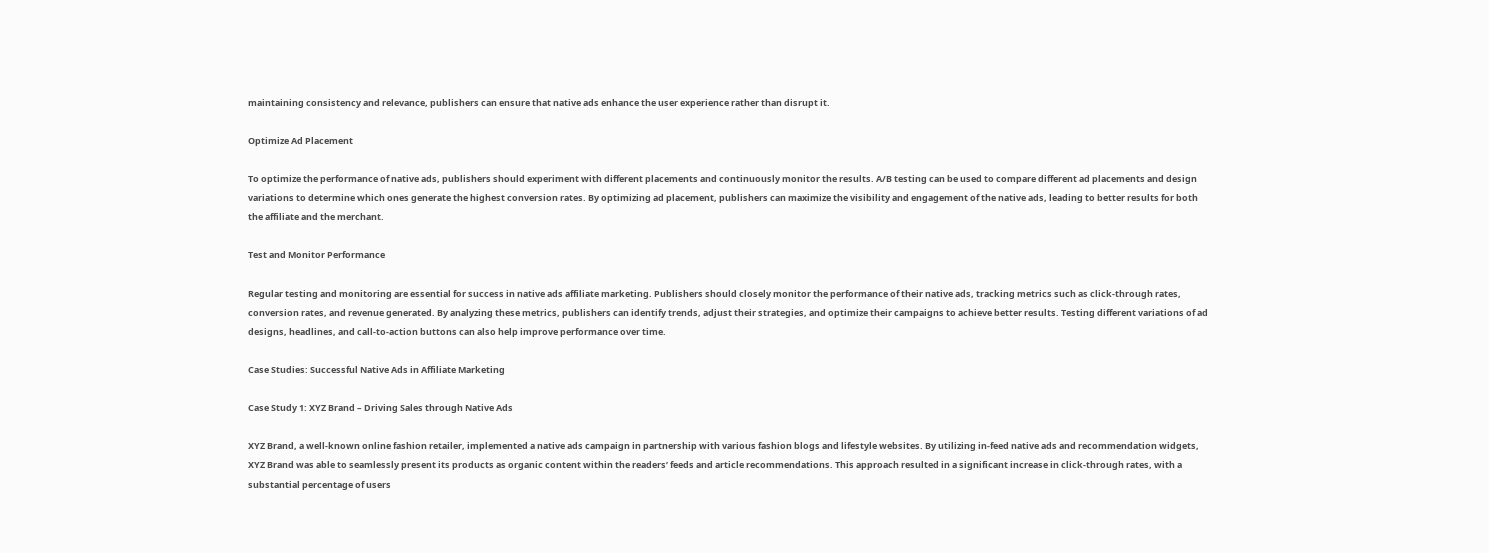maintaining consistency and relevance, publishers can ensure that native ads enhance the user experience rather than disrupt it.

Optimize Ad Placement

To optimize the performance of native ads, publishers should experiment with different placements and continuously monitor the results. A/B testing can be used to compare different ad placements and design variations to determine which ones generate the highest conversion rates. By optimizing ad placement, publishers can maximize the visibility and engagement of the native ads, leading to better results for both the affiliate and the merchant.

Test and Monitor Performance

Regular testing and monitoring are essential for success in native ads affiliate marketing. Publishers should closely monitor the performance of their native ads, tracking metrics such as click-through rates, conversion rates, and revenue generated. By analyzing these metrics, publishers can identify trends, adjust their strategies, and optimize their campaigns to achieve better results. Testing different variations of ad designs, headlines, and call-to-action buttons can also help improve performance over time.

Case Studies: Successful Native Ads in Affiliate Marketing

Case Study 1: XYZ Brand – Driving Sales through Native Ads

XYZ Brand, a well-known online fashion retailer, implemented a native ads campaign in partnership with various fashion blogs and lifestyle websites. By utilizing in-feed native ads and recommendation widgets, XYZ Brand was able to seamlessly present its products as organic content within the readers’ feeds and article recommendations. This approach resulted in a significant increase in click-through rates, with a substantial percentage of users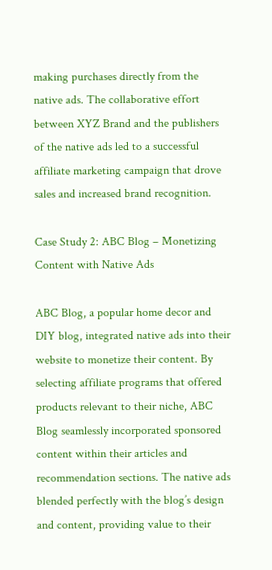making purchases directly from the native ads. The collaborative effort between XYZ Brand and the publishers of the native ads led to a successful affiliate marketing campaign that drove sales and increased brand recognition.

Case Study 2: ABC Blog – Monetizing Content with Native Ads

ABC Blog, a popular home decor and DIY blog, integrated native ads into their website to monetize their content. By selecting affiliate programs that offered products relevant to their niche, ABC Blog seamlessly incorporated sponsored content within their articles and recommendation sections. The native ads blended perfectly with the blog’s design and content, providing value to their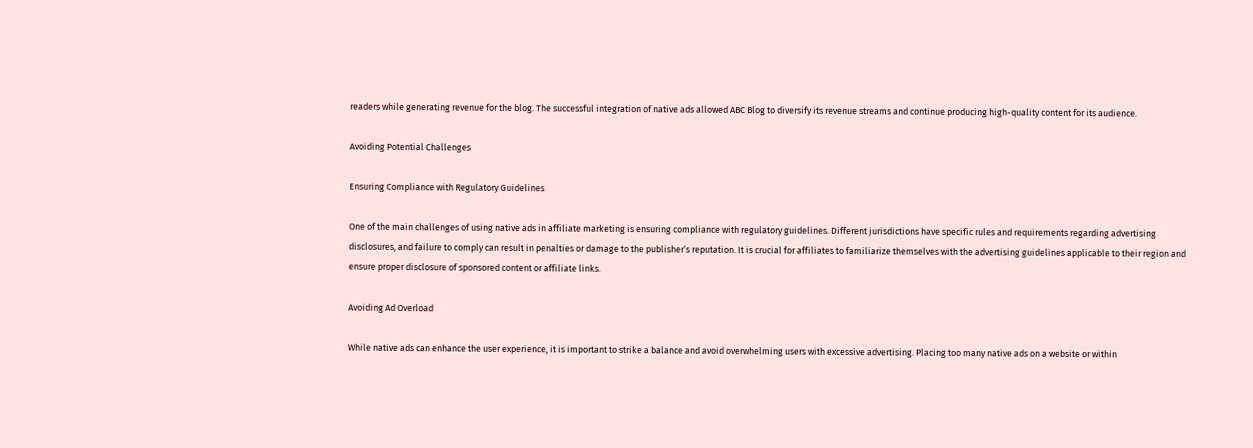readers while generating revenue for the blog. The successful integration of native ads allowed ABC Blog to diversify its revenue streams and continue producing high-quality content for its audience.

Avoiding Potential Challenges

Ensuring Compliance with Regulatory Guidelines

One of the main challenges of using native ads in affiliate marketing is ensuring compliance with regulatory guidelines. Different jurisdictions have specific rules and requirements regarding advertising disclosures, and failure to comply can result in penalties or damage to the publisher’s reputation. It is crucial for affiliates to familiarize themselves with the advertising guidelines applicable to their region and ensure proper disclosure of sponsored content or affiliate links.

Avoiding Ad Overload

While native ads can enhance the user experience, it is important to strike a balance and avoid overwhelming users with excessive advertising. Placing too many native ads on a website or within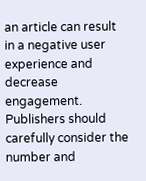an article can result in a negative user experience and decrease engagement. Publishers should carefully consider the number and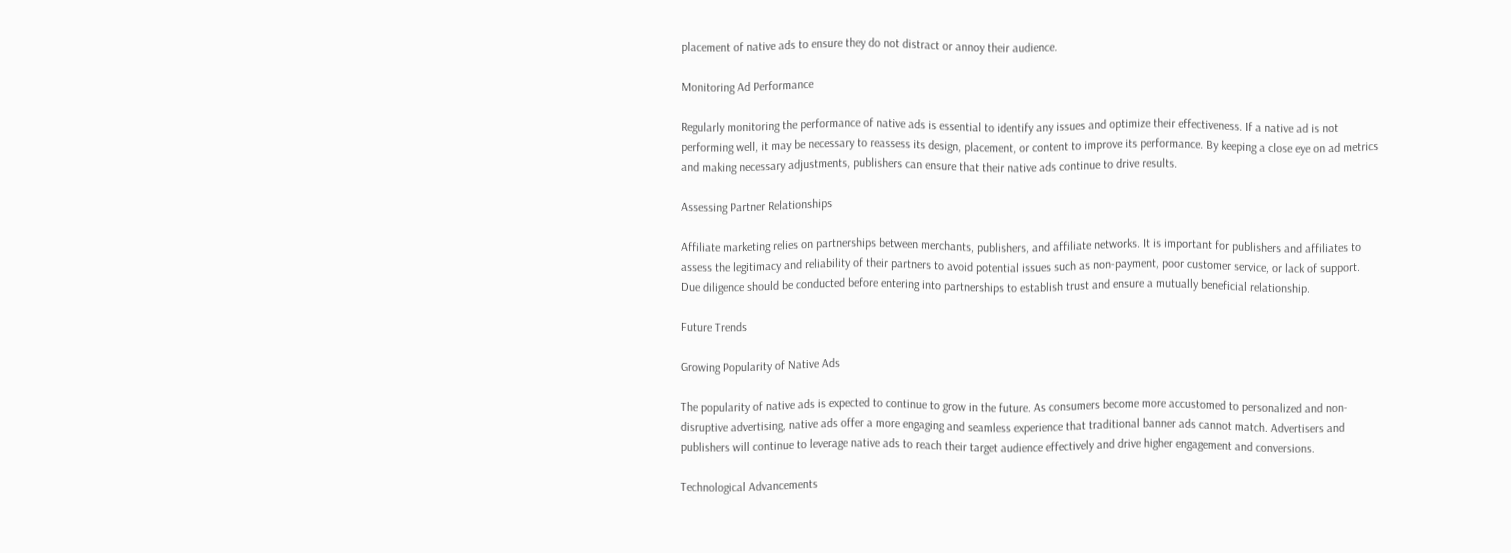placement of native ads to ensure they do not distract or annoy their audience.

Monitoring Ad Performance

Regularly monitoring the performance of native ads is essential to identify any issues and optimize their effectiveness. If a native ad is not performing well, it may be necessary to reassess its design, placement, or content to improve its performance. By keeping a close eye on ad metrics and making necessary adjustments, publishers can ensure that their native ads continue to drive results.

Assessing Partner Relationships

Affiliate marketing relies on partnerships between merchants, publishers, and affiliate networks. It is important for publishers and affiliates to assess the legitimacy and reliability of their partners to avoid potential issues such as non-payment, poor customer service, or lack of support. Due diligence should be conducted before entering into partnerships to establish trust and ensure a mutually beneficial relationship.

Future Trends

Growing Popularity of Native Ads

The popularity of native ads is expected to continue to grow in the future. As consumers become more accustomed to personalized and non-disruptive advertising, native ads offer a more engaging and seamless experience that traditional banner ads cannot match. Advertisers and publishers will continue to leverage native ads to reach their target audience effectively and drive higher engagement and conversions.

Technological Advancements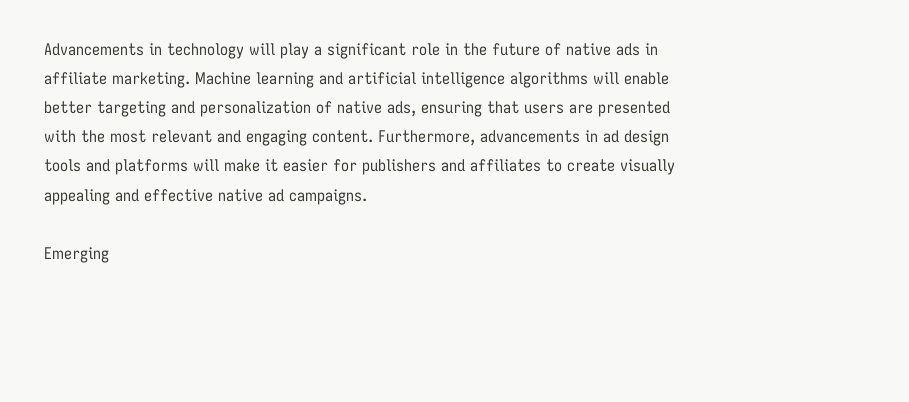Advancements in technology will play a significant role in the future of native ads in affiliate marketing. Machine learning and artificial intelligence algorithms will enable better targeting and personalization of native ads, ensuring that users are presented with the most relevant and engaging content. Furthermore, advancements in ad design tools and platforms will make it easier for publishers and affiliates to create visually appealing and effective native ad campaigns.

Emerging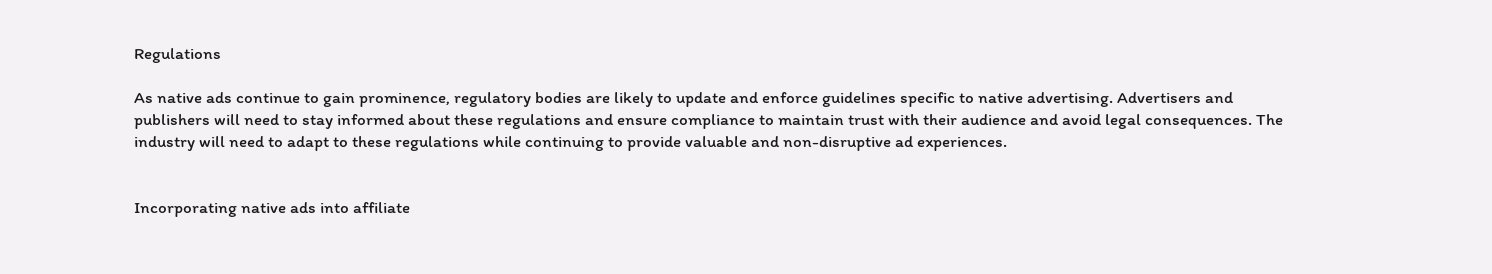Regulations

As native ads continue to gain prominence, regulatory bodies are likely to update and enforce guidelines specific to native advertising. Advertisers and publishers will need to stay informed about these regulations and ensure compliance to maintain trust with their audience and avoid legal consequences. The industry will need to adapt to these regulations while continuing to provide valuable and non-disruptive ad experiences.


Incorporating native ads into affiliate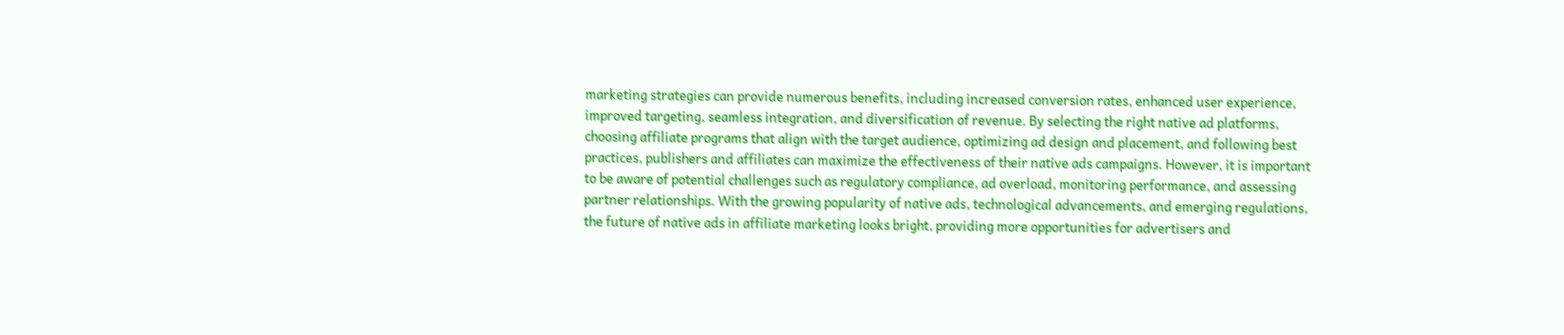marketing strategies can provide numerous benefits, including increased conversion rates, enhanced user experience, improved targeting, seamless integration, and diversification of revenue. By selecting the right native ad platforms, choosing affiliate programs that align with the target audience, optimizing ad design and placement, and following best practices, publishers and affiliates can maximize the effectiveness of their native ads campaigns. However, it is important to be aware of potential challenges such as regulatory compliance, ad overload, monitoring performance, and assessing partner relationships. With the growing popularity of native ads, technological advancements, and emerging regulations, the future of native ads in affiliate marketing looks bright, providing more opportunities for advertisers and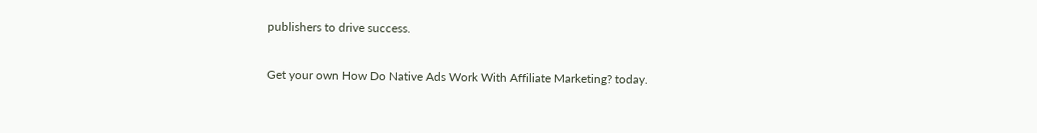publishers to drive success.

Get your own How Do Native Ads Work With Affiliate Marketing? today.